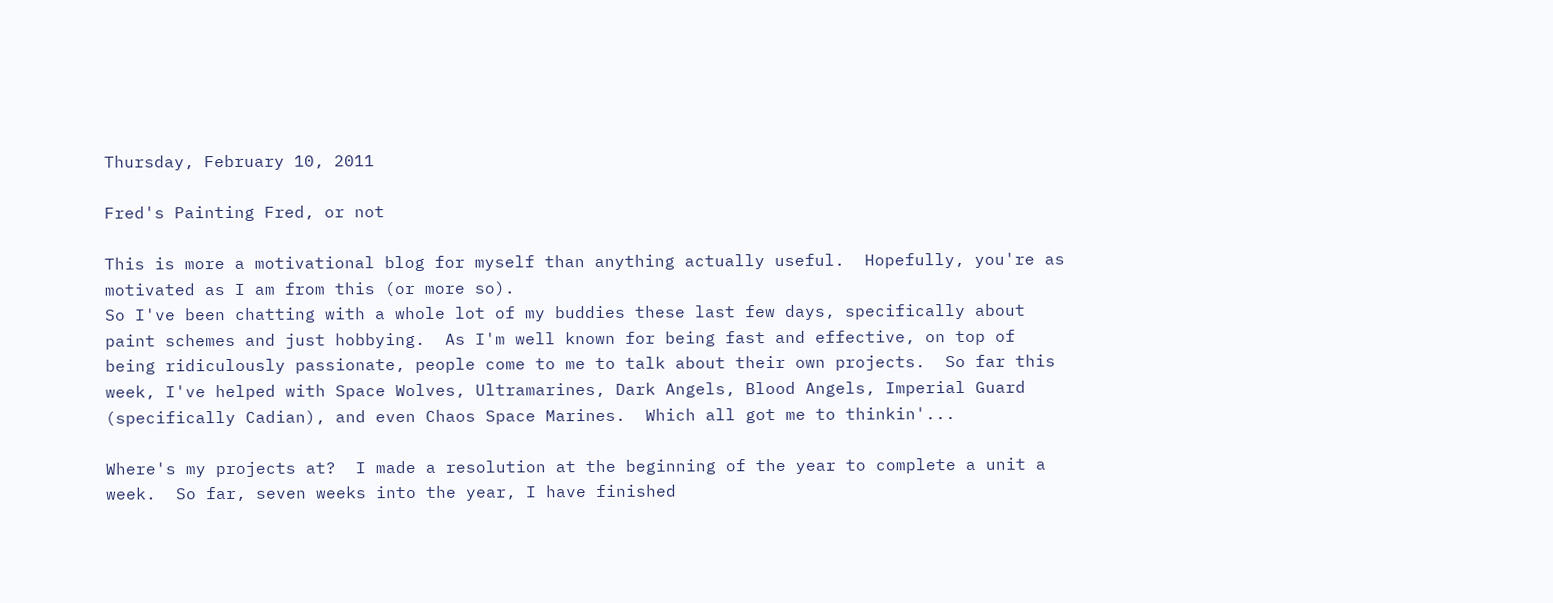Thursday, February 10, 2011

Fred's Painting Fred, or not

This is more a motivational blog for myself than anything actually useful.  Hopefully, you're as motivated as I am from this (or more so).
So I've been chatting with a whole lot of my buddies these last few days, specifically about paint schemes and just hobbying.  As I'm well known for being fast and effective, on top of being ridiculously passionate, people come to me to talk about their own projects.  So far this week, I've helped with Space Wolves, Ultramarines, Dark Angels, Blood Angels, Imperial Guard (specifically Cadian), and even Chaos Space Marines.  Which all got me to thinkin'...

Where's my projects at?  I made a resolution at the beginning of the year to complete a unit a week.  So far, seven weeks into the year, I have finished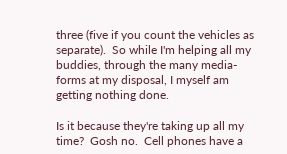three (five if you count the vehicles as separate).  So while I'm helping all my buddies, through the many media-forms at my disposal, I myself am getting nothing done.

Is it because they're taking up all my time?  Gosh no.  Cell phones have a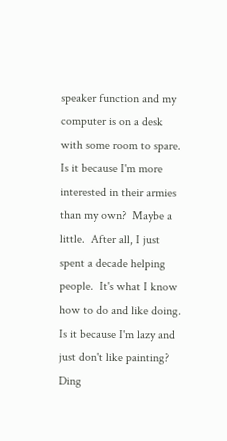speaker function and my computer is on a desk with some room to spare.  Is it because I'm more interested in their armies than my own?  Maybe a little.  After all, I just spent a decade helping people.  It's what I know how to do and like doing.  Is it because I'm lazy and just don't like painting?  Ding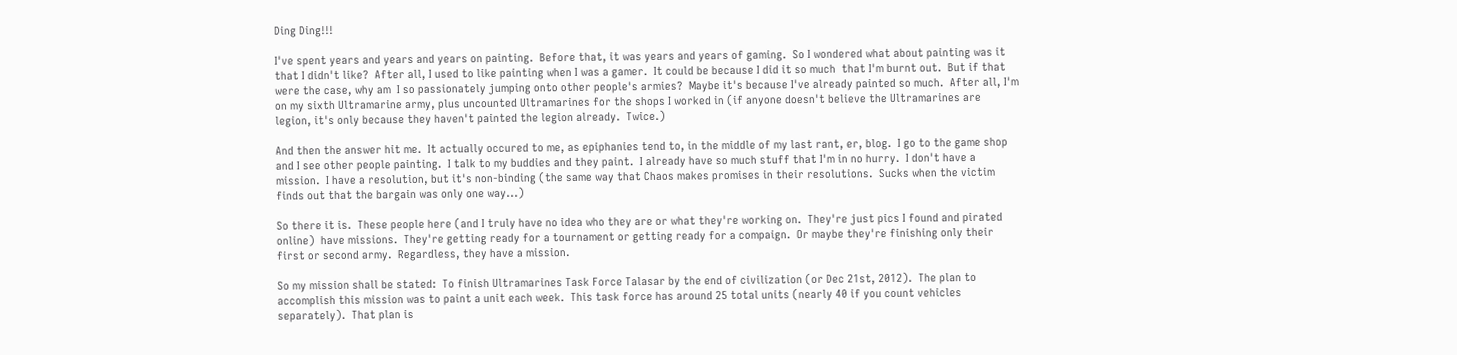Ding Ding!!!

I've spent years and years and years on painting.  Before that, it was years and years of gaming.  So I wondered what about painting was it that I didn't like?  After all, I used to like painting when I was a gamer.  It could be because I did it so much  that I'm burnt out.  But if that were the case, why am  I so passionately jumping onto other people's armies?  Maybe it's because I've already painted so much.  After all, I'm on my sixth Ultramarine army, plus uncounted Ultramarines for the shops I worked in (if anyone doesn't believe the Ultramarines are legion, it's only because they haven't painted the legion already.  Twice.)

And then the answer hit me.  It actually occured to me, as epiphanies tend to, in the middle of my last rant, er, blog.  I go to the game shop and I see other people painting.  I talk to my buddies and they paint.  I already have so much stuff that I'm in no hurry.  I don't have a mission.  I have a resolution, but it's non-binding (the same way that Chaos makes promises in their resolutions.  Sucks when the victim finds out that the bargain was only one way...)

So there it is.  These people here (and I truly have no idea who they are or what they're working on.  They're just pics I found and pirated online)  have missions.  They're getting ready for a tournament or getting ready for a compaign.  Or maybe they're finishing only their first or second army.  Regardless, they have a mission.

So my mission shall be stated:  To finish Ultramarines Task Force Talasar by the end of civilization (or Dec 21st, 2012).  The plan to accomplish this mission was to paint a unit each week.  This task force has around 25 total units (nearly 40 if you count vehicles separately).  That plan is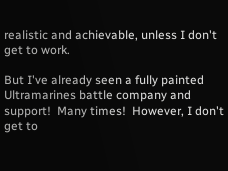realistic and achievable, unless I don't get to work.

But I've already seen a fully painted Ultramarines battle company and support!  Many times!  However, I don't get to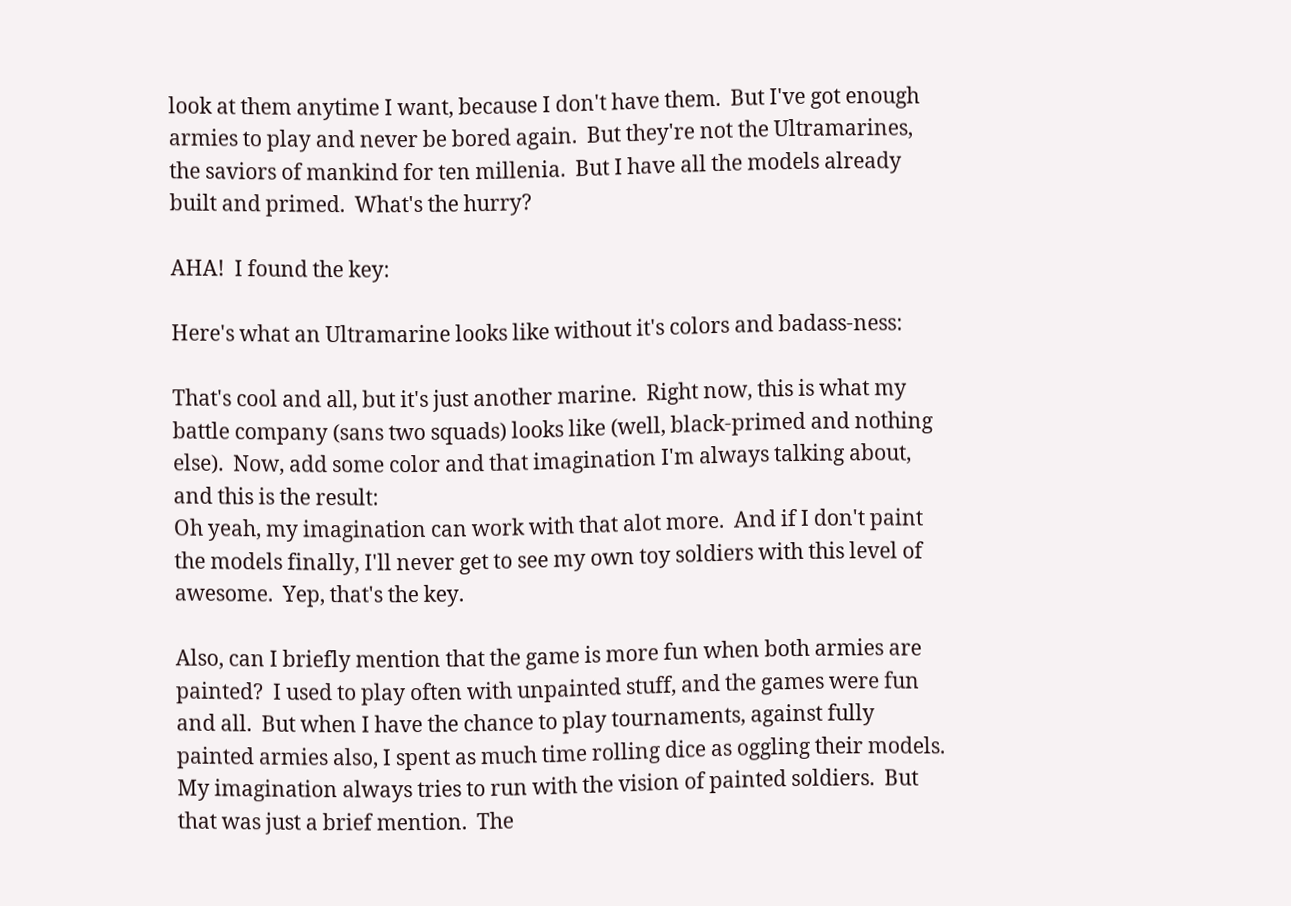look at them anytime I want, because I don't have them.  But I've got enough armies to play and never be bored again.  But they're not the Ultramarines, the saviors of mankind for ten millenia.  But I have all the models already built and primed.  What's the hurry?

AHA!  I found the key:

Here's what an Ultramarine looks like without it's colors and badass-ness:

That's cool and all, but it's just another marine.  Right now, this is what my battle company (sans two squads) looks like (well, black-primed and nothing else).  Now, add some color and that imagination I'm always talking about, and this is the result:
Oh yeah, my imagination can work with that alot more.  And if I don't paint the models finally, I'll never get to see my own toy soldiers with this level of awesome.  Yep, that's the key.

Also, can I briefly mention that the game is more fun when both armies are painted?  I used to play often with unpainted stuff, and the games were fun and all.  But when I have the chance to play tournaments, against fully painted armies also, I spent as much time rolling dice as oggling their models.  My imagination always tries to run with the vision of painted soldiers.  But that was just a brief mention.  The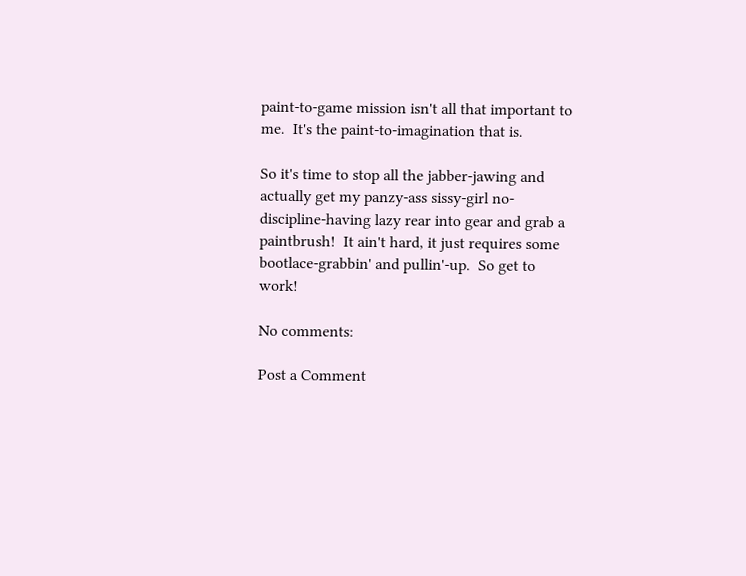paint-to-game mission isn't all that important to me.  It's the paint-to-imagination that is.

So it's time to stop all the jabber-jawing and actually get my panzy-ass sissy-girl no-discipline-having lazy rear into gear and grab a paintbrush!  It ain't hard, it just requires some bootlace-grabbin' and pullin'-up.  So get to work!

No comments:

Post a Comment